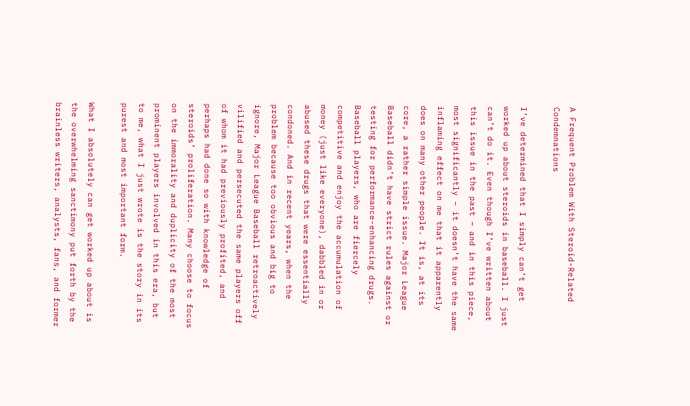A Frequent Problem With Steroid-Related Condemnations

I’ve determined that I simply can’t get worked up about steroids in baseball. I just can’t do it. Even though I’ve written about this issue in the past – and in this piece, most significantly – it doesn’t have the same inflaming effect on me that it apparently does on many other people. It is, at its core, a rather simple issue. Major League Baseball didn’t have strict rules against or testing for performance-enhancing drugs. Baseball players, who are fiercely competitive and enjoy the accumulation of money (just like everyone), dabbled in or abused these drugs that were essentially condoned. And in recent years, when the problem because too obvious and big to ignore, Major League Baseball retroactively vilified and persecuted the same players off of whom it had previously profited, and perhaps had done so with knowledge of steroids’ proliferation. Many choose to focus on the immorality and duplicity of the most prominent players involved in this era, but to me, what I just wrote is the story in its purest and most important form.

What I absolutely can get worked up about is the overwhelming sanctimony put forth by the brainless writers, analysts, fans, and former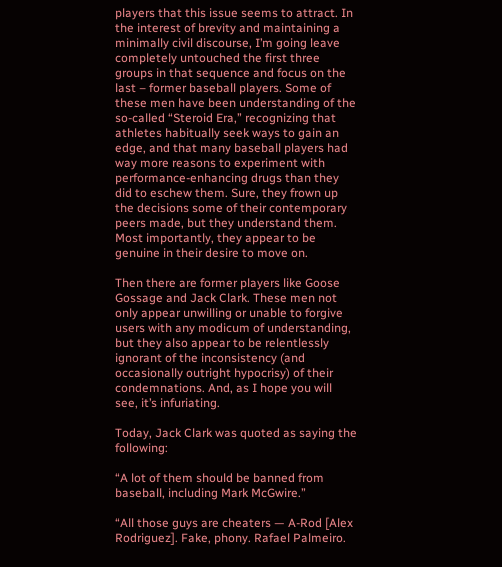players that this issue seems to attract. In the interest of brevity and maintaining a minimally civil discourse, I’m going leave completely untouched the first three groups in that sequence and focus on the last – former baseball players. Some of these men have been understanding of the so-called “Steroid Era,” recognizing that athletes habitually seek ways to gain an edge, and that many baseball players had way more reasons to experiment with performance-enhancing drugs than they did to eschew them. Sure, they frown up the decisions some of their contemporary peers made, but they understand them. Most importantly, they appear to be genuine in their desire to move on.

Then there are former players like Goose Gossage and Jack Clark. These men not only appear unwilling or unable to forgive users with any modicum of understanding, but they also appear to be relentlessly ignorant of the inconsistency (and occasionally outright hypocrisy) of their condemnations. And, as I hope you will see, it’s infuriating.

Today, Jack Clark was quoted as saying the following:

“A lot of them should be banned from baseball, including Mark McGwire.”

“All those guys are cheaters — A-Rod [Alex Rodriguez]. Fake, phony. Rafael Palmeiro.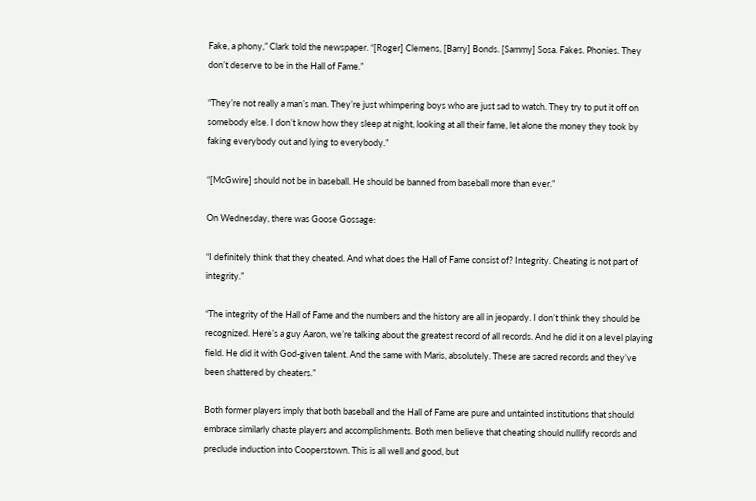Fake, a phony,” Clark told the newspaper. “[Roger] Clemens, [Barry] Bonds. [Sammy] Sosa. Fakes. Phonies. They don’t deserve to be in the Hall of Fame.”

“They’re not really a man’s man. They’re just whimpering boys who are just sad to watch. They try to put it off on somebody else. I don’t know how they sleep at night, looking at all their fame, let alone the money they took by faking everybody out and lying to everybody.”

“[McGwire] should not be in baseball. He should be banned from baseball more than ever.”

On Wednesday, there was Goose Gossage:

“I definitely think that they cheated. And what does the Hall of Fame consist of? Integrity. Cheating is not part of integrity.”

“The integrity of the Hall of Fame and the numbers and the history are all in jeopardy. I don’t think they should be recognized. Here’s a guy Aaron, we’re talking about the greatest record of all records. And he did it on a level playing field. He did it with God-given talent. And the same with Maris, absolutely. These are sacred records and they’ve been shattered by cheaters.”

Both former players imply that both baseball and the Hall of Fame are pure and untainted institutions that should embrace similarly chaste players and accomplishments. Both men believe that cheating should nullify records and preclude induction into Cooperstown. This is all well and good, but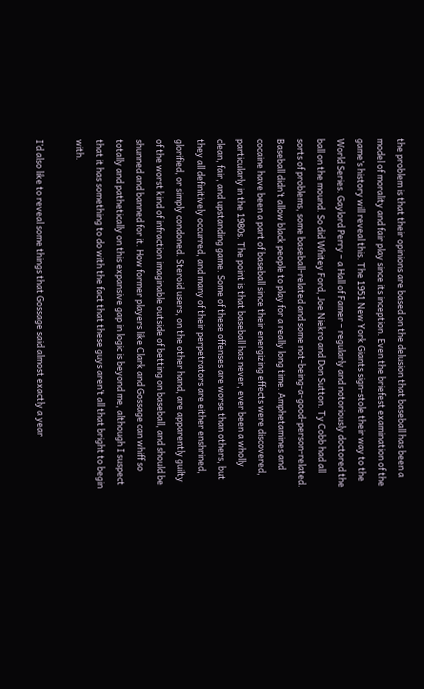the problem is that their opinions are based on the delusion that baseball has been a model of morality and fair play since its inception. Even the briefest examination of the game’s history will reveal this. The 1951 New York Giants sign-stole their way to the World Series. Gaylord Perry – a Hall of Famer – regularly and notoriously doctored the ball on the mound. So did Whitey Ford, Joe Niekro and Don Sutton. Ty Cobb had all sorts of problems, some baseball-related and some not-being-a-good-person-related. Baseball didn’t allow black people to play for a really long time. Amphetamines and cocaine have been a part of baseball since their energizing effects were discovered, particularly in the 1980s. The point is that baseball has never, ever been a wholly clean, fair, and upstanding game. Some of these offenses are worse than others, but they all definitively occurred, and many of their perpetrators are either enshrined, glorified, or simply condoned. Steroid users, on the other hand, are apparently guilty of the worst kind of infraction imaginable outside of betting on baseball, and should be shunned and banned for it. How former players like Clark and Gossage can whiff so totally and pathetically on this expansive gap in logic is beyond me, although I suspect that it has something to do with the fact that these guys aren’t all that bright to begin with.

I’d also like to reveal some things that Gossage said almost exactly a year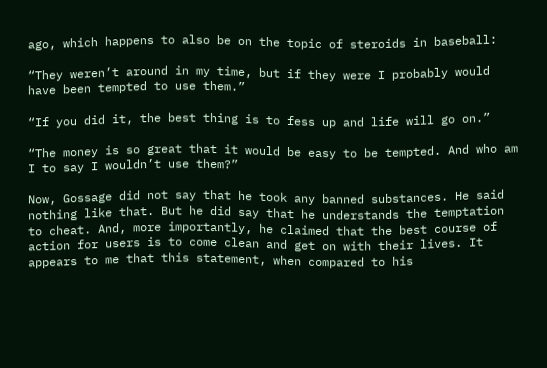ago, which happens to also be on the topic of steroids in baseball:

“They weren’t around in my time, but if they were I probably would have been tempted to use them.”

“If you did it, the best thing is to fess up and life will go on.”

“The money is so great that it would be easy to be tempted. And who am I to say I wouldn’t use them?”

Now, Gossage did not say that he took any banned substances. He said nothing like that. But he did say that he understands the temptation to cheat. And, more importantly, he claimed that the best course of action for users is to come clean and get on with their lives. It appears to me that this statement, when compared to his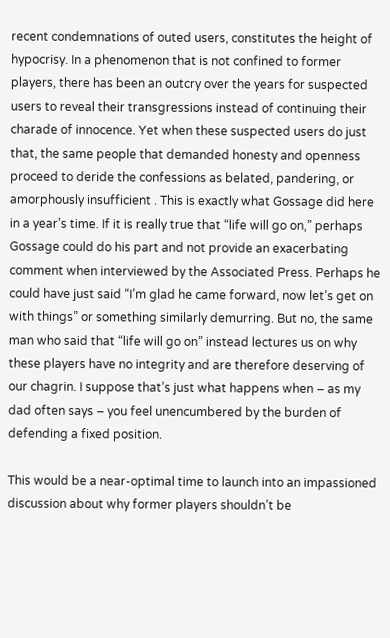recent condemnations of outed users, constitutes the height of hypocrisy. In a phenomenon that is not confined to former players, there has been an outcry over the years for suspected users to reveal their transgressions instead of continuing their charade of innocence. Yet when these suspected users do just that, the same people that demanded honesty and openness proceed to deride the confessions as belated, pandering, or amorphously insufficient . This is exactly what Gossage did here in a year’s time. If it is really true that “life will go on,” perhaps Gossage could do his part and not provide an exacerbating comment when interviewed by the Associated Press. Perhaps he could have just said “I’m glad he came forward, now let’s get on with things” or something similarly demurring. But no, the same man who said that “life will go on” instead lectures us on why these players have no integrity and are therefore deserving of our chagrin. I suppose that’s just what happens when – as my dad often says – you feel unencumbered by the burden of  defending a fixed position.

This would be a near-optimal time to launch into an impassioned discussion about why former players shouldn’t be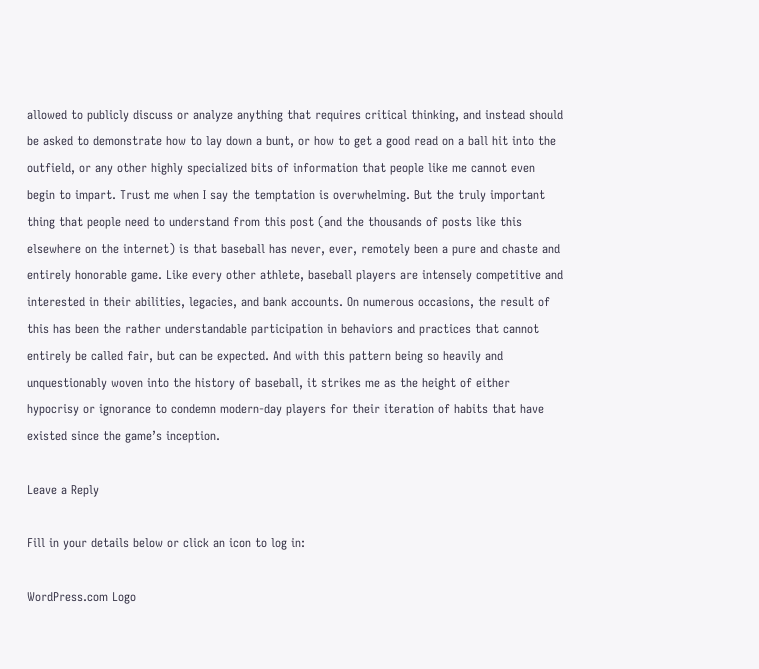allowed to publicly discuss or analyze anything that requires critical thinking, and instead should be asked to demonstrate how to lay down a bunt, or how to get a good read on a ball hit into the outfield, or any other highly specialized bits of information that people like me cannot even begin to impart. Trust me when I say the temptation is overwhelming. But the truly important thing that people need to understand from this post (and the thousands of posts like this elsewhere on the internet) is that baseball has never, ever, remotely been a pure and chaste and entirely honorable game. Like every other athlete, baseball players are intensely competitive and interested in their abilities, legacies, and bank accounts. On numerous occasions, the result of this has been the rather understandable participation in behaviors and practices that cannot entirely be called fair, but can be expected. And with this pattern being so heavily and unquestionably woven into the history of baseball, it strikes me as the height of either hypocrisy or ignorance to condemn modern-day players for their iteration of habits that have existed since the game’s inception.

Leave a Reply

Fill in your details below or click an icon to log in:

WordPress.com Logo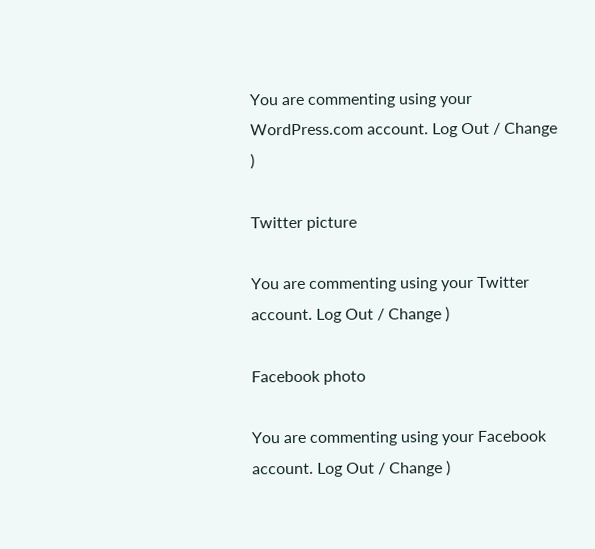You are commenting using your WordPress.com account. Log Out / Change )

Twitter picture

You are commenting using your Twitter account. Log Out / Change )

Facebook photo

You are commenting using your Facebook account. Log Out / Change )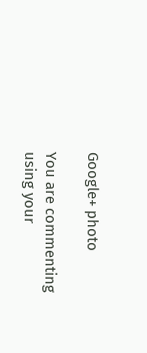Google+ photo

You are commenting using your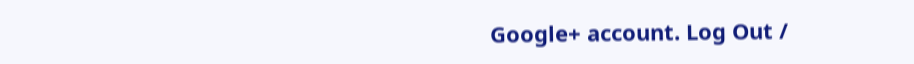Google+ account. Log Out /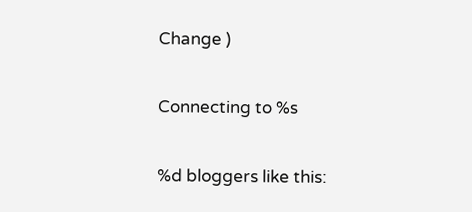Change )

Connecting to %s

%d bloggers like this: